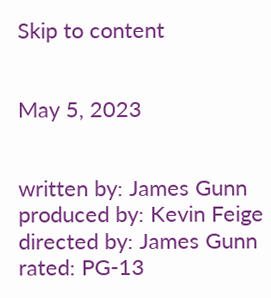Skip to content


May 5, 2023


written by: James Gunn
produced by: Kevin Feige
directed by: James Gunn
rated: PG-13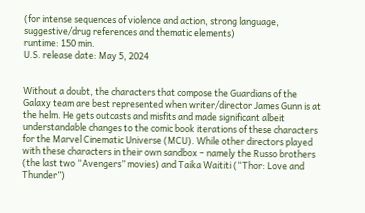(for intense sequences of violence and action, strong language, suggestive/drug references and thematic elements)
runtime: 150 min.
U.S. release date: May 5, 2024


Without a doubt, the characters that compose the Guardians of the Galaxy team are best represented when writer/director James Gunn is at the helm. He gets outcasts and misfits and made significant albeit understandable changes to the comic book iterations of these characters for the Marvel Cinematic Universe (MCU). While other directors played with these characters in their own sandbox – namely the Russo brothers (the last two “Avengers” movies) and Taika Waititi (“Thor: Love and Thunder”)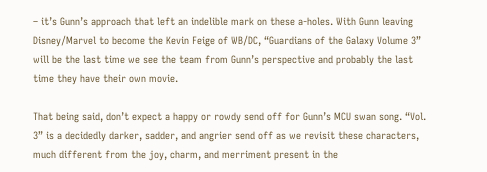– it’s Gunn’s approach that left an indelible mark on these a-holes. With Gunn leaving Disney/Marvel to become the Kevin Feige of WB/DC, “Guardians of the Galaxy Volume 3” will be the last time we see the team from Gunn’s perspective and probably the last time they have their own movie.

That being said, don’t expect a happy or rowdy send off for Gunn’s MCU swan song. “Vol. 3” is a decidedly darker, sadder, and angrier send off as we revisit these characters, much different from the joy, charm, and merriment present in the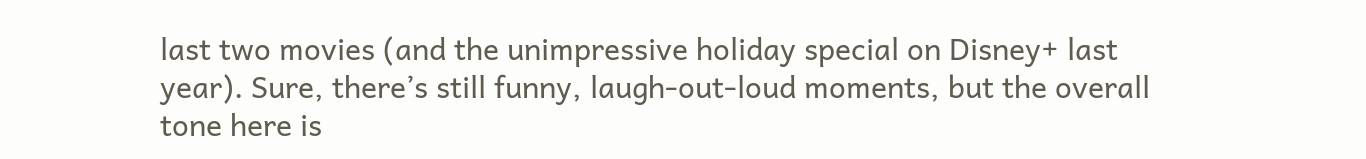last two movies (and the unimpressive holiday special on Disney+ last year). Sure, there’s still funny, laugh-out-loud moments, but the overall tone here is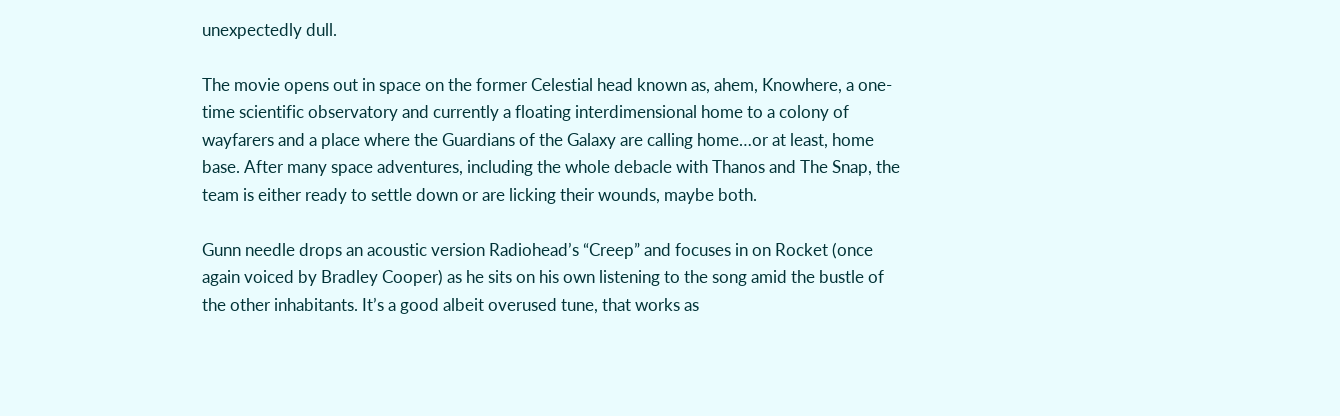unexpectedly dull.

The movie opens out in space on the former Celestial head known as, ahem, Knowhere, a one-time scientific observatory and currently a floating interdimensional home to a colony of wayfarers and a place where the Guardians of the Galaxy are calling home…or at least, home base. After many space adventures, including the whole debacle with Thanos and The Snap, the team is either ready to settle down or are licking their wounds, maybe both.

Gunn needle drops an acoustic version Radiohead’s “Creep” and focuses in on Rocket (once again voiced by Bradley Cooper) as he sits on his own listening to the song amid the bustle of the other inhabitants. It’s a good albeit overused tune, that works as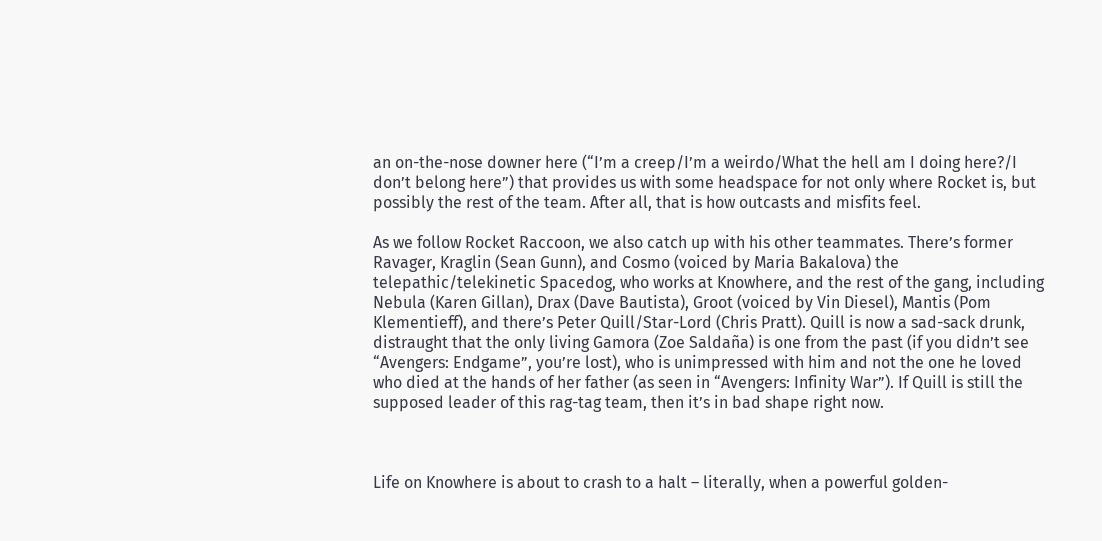an on-the-nose downer here (“I’m a creep/I’m a weirdo/What the hell am I doing here?/I don’t belong here”) that provides us with some headspace for not only where Rocket is, but possibly the rest of the team. After all, that is how outcasts and misfits feel.

As we follow Rocket Raccoon, we also catch up with his other teammates. There’s former Ravager, Kraglin (Sean Gunn), and Cosmo (voiced by Maria Bakalova) the telepathic/telekinetic Spacedog, who works at Knowhere, and the rest of the gang, including Nebula (Karen Gillan), Drax (Dave Bautista), Groot (voiced by Vin Diesel), Mantis (Pom Klementieff), and there’s Peter Quill/Star-Lord (Chris Pratt). Quill is now a sad-sack drunk, distraught that the only living Gamora (Zoe Saldaña) is one from the past (if you didn’t see “Avengers: Endgame”, you’re lost), who is unimpressed with him and not the one he loved who died at the hands of her father (as seen in “Avengers: Infinity War”). If Quill is still the supposed leader of this rag-tag team, then it’s in bad shape right now.



Life on Knowhere is about to crash to a halt – literally, when a powerful golden-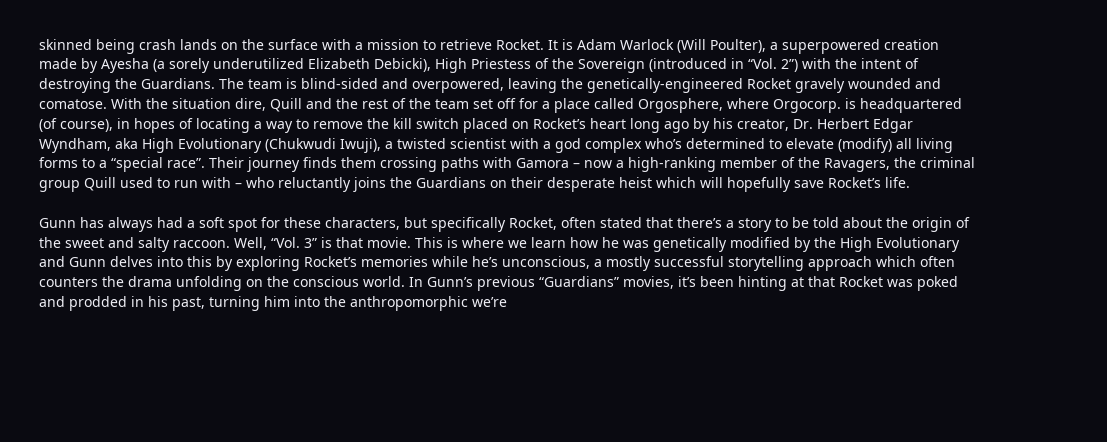skinned being crash lands on the surface with a mission to retrieve Rocket. It is Adam Warlock (Will Poulter), a superpowered creation made by Ayesha (a sorely underutilized Elizabeth Debicki), High Priestess of the Sovereign (introduced in “Vol. 2”) with the intent of destroying the Guardians. The team is blind-sided and overpowered, leaving the genetically-engineered Rocket gravely wounded and comatose. With the situation dire, Quill and the rest of the team set off for a place called Orgosphere, where Orgocorp. is headquartered (of course), in hopes of locating a way to remove the kill switch placed on Rocket’s heart long ago by his creator, Dr. Herbert Edgar Wyndham, aka High Evolutionary (Chukwudi Iwuji), a twisted scientist with a god complex who’s determined to elevate (modify) all living forms to a “special race”. Their journey finds them crossing paths with Gamora – now a high-ranking member of the Ravagers, the criminal group Quill used to run with – who reluctantly joins the Guardians on their desperate heist which will hopefully save Rocket’s life.

Gunn has always had a soft spot for these characters, but specifically Rocket, often stated that there’s a story to be told about the origin of the sweet and salty raccoon. Well, “Vol. 3” is that movie. This is where we learn how he was genetically modified by the High Evolutionary and Gunn delves into this by exploring Rocket’s memories while he’s unconscious, a mostly successful storytelling approach which often counters the drama unfolding on the conscious world. In Gunn’s previous “Guardians” movies, it’s been hinting at that Rocket was poked and prodded in his past, turning him into the anthropomorphic we’re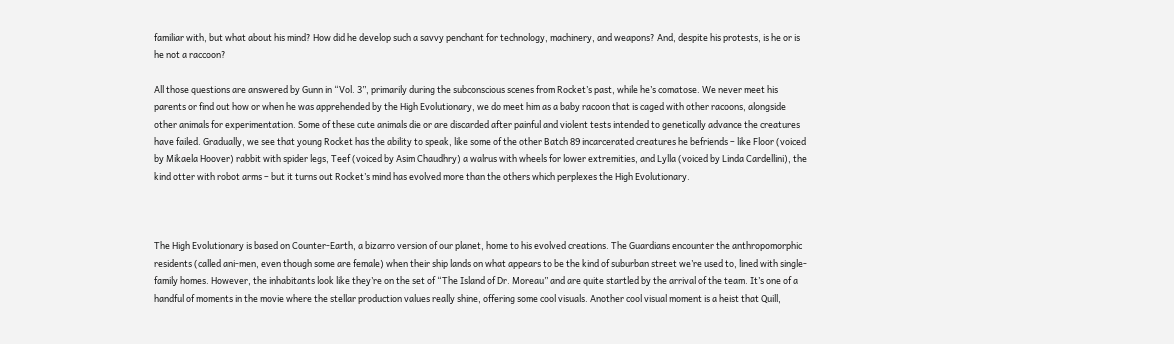familiar with, but what about his mind? How did he develop such a savvy penchant for technology, machinery, and weapons? And, despite his protests, is he or is he not a raccoon?

All those questions are answered by Gunn in “Vol. 3”, primarily during the subconscious scenes from Rocket’s past, while he’s comatose. We never meet his parents or find out how or when he was apprehended by the High Evolutionary, we do meet him as a baby racoon that is caged with other racoons, alongside other animals for experimentation. Some of these cute animals die or are discarded after painful and violent tests intended to genetically advance the creatures have failed. Gradually, we see that young Rocket has the ability to speak, like some of the other Batch 89 incarcerated creatures he befriends – like Floor (voiced by Mikaela Hoover) rabbit with spider legs, Teef (voiced by Asim Chaudhry) a walrus with wheels for lower extremities, and Lylla (voiced by Linda Cardellini), the kind otter with robot arms – but it turns out Rocket’s mind has evolved more than the others which perplexes the High Evolutionary.



The High Evolutionary is based on Counter-Earth, a bizarro version of our planet, home to his evolved creations. The Guardians encounter the anthropomorphic residents (called ani-men, even though some are female) when their ship lands on what appears to be the kind of suburban street we’re used to, lined with single-family homes. However, the inhabitants look like they’re on the set of “The Island of Dr. Moreau” and are quite startled by the arrival of the team. It’s one of a handful of moments in the movie where the stellar production values really shine, offering some cool visuals. Another cool visual moment is a heist that Quill,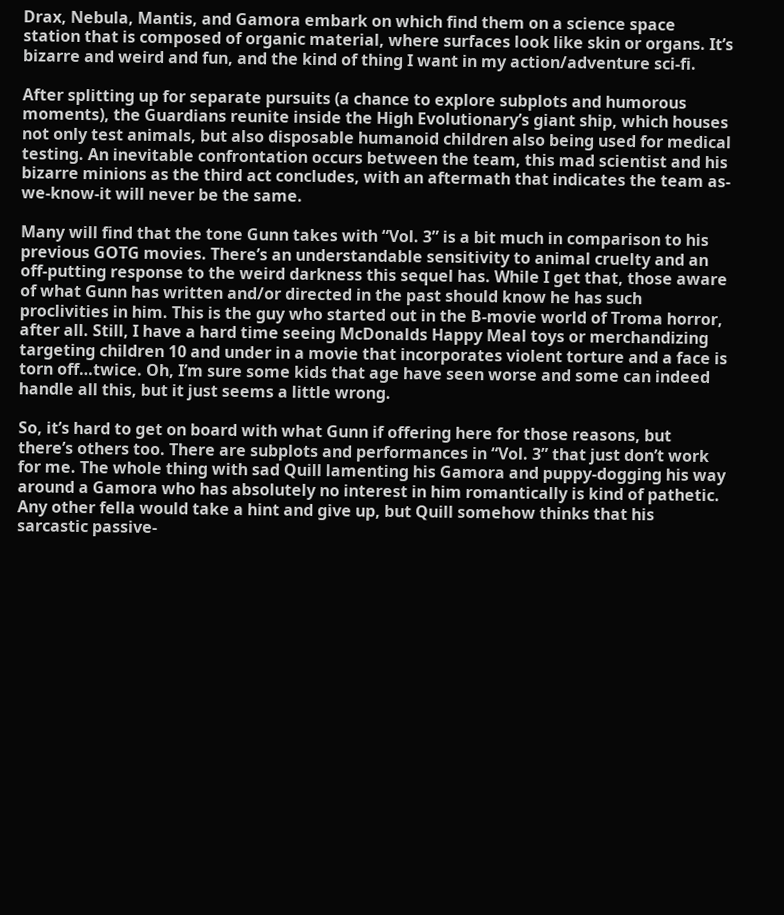Drax, Nebula, Mantis, and Gamora embark on which find them on a science space station that is composed of organic material, where surfaces look like skin or organs. It’s bizarre and weird and fun, and the kind of thing I want in my action/adventure sci-fi.

After splitting up for separate pursuits (a chance to explore subplots and humorous moments), the Guardians reunite inside the High Evolutionary’s giant ship, which houses not only test animals, but also disposable humanoid children also being used for medical testing. An inevitable confrontation occurs between the team, this mad scientist and his bizarre minions as the third act concludes, with an aftermath that indicates the team as-we-know-it will never be the same.

Many will find that the tone Gunn takes with “Vol. 3” is a bit much in comparison to his previous GOTG movies. There’s an understandable sensitivity to animal cruelty and an off-putting response to the weird darkness this sequel has. While I get that, those aware of what Gunn has written and/or directed in the past should know he has such proclivities in him. This is the guy who started out in the B-movie world of Troma horror, after all. Still, I have a hard time seeing McDonalds Happy Meal toys or merchandizing targeting children 10 and under in a movie that incorporates violent torture and a face is torn off…twice. Oh, I’m sure some kids that age have seen worse and some can indeed handle all this, but it just seems a little wrong.

So, it’s hard to get on board with what Gunn if offering here for those reasons, but there’s others too. There are subplots and performances in “Vol. 3” that just don’t work for me. The whole thing with sad Quill lamenting his Gamora and puppy-dogging his way around a Gamora who has absolutely no interest in him romantically is kind of pathetic. Any other fella would take a hint and give up, but Quill somehow thinks that his sarcastic passive-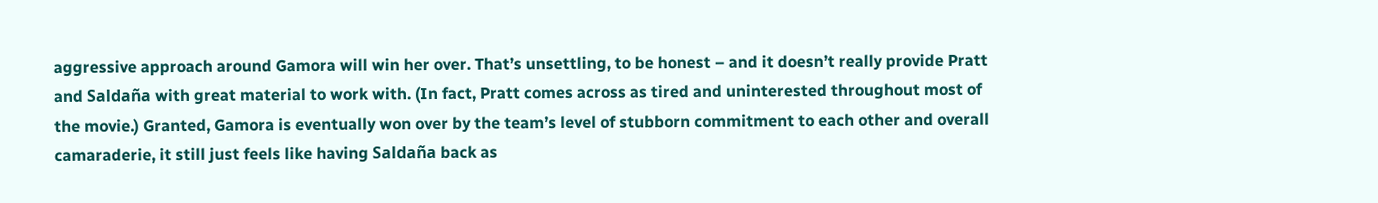aggressive approach around Gamora will win her over. That’s unsettling, to be honest – and it doesn’t really provide Pratt and Saldaña with great material to work with. (In fact, Pratt comes across as tired and uninterested throughout most of the movie.) Granted, Gamora is eventually won over by the team’s level of stubborn commitment to each other and overall camaraderie, it still just feels like having Saldaña back as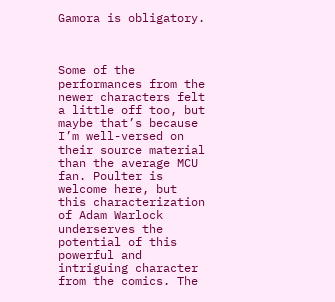Gamora is obligatory.



Some of the performances from the newer characters felt a little off too, but maybe that’s because I’m well-versed on their source material than the average MCU fan. Poulter is welcome here, but this characterization of Adam Warlock underserves the potential of this powerful and intriguing character from the comics. The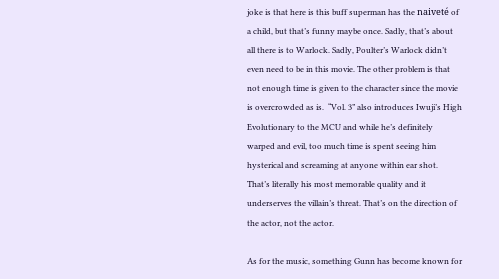joke is that here is this buff superman has the naiveté of a child, but that’s funny maybe once. Sadly, that’s about all there is to Warlock. Sadly, Poulter’s Warlock didn’t even need to be in this movie. The other problem is that not enough time is given to the character since the movie is overcrowded as is.  “Vol. 3” also introduces Iwuji’s High Evolutionary to the MCU and while he’s definitely warped and evil, too much time is spent seeing him hysterical and screaming at anyone within ear shot. That’s literally his most memorable quality and it underserves the villain’s threat. That’s on the direction of the actor, not the actor.

As for the music, something Gunn has become known for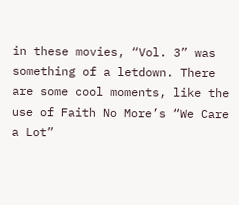in these movies, “Vol. 3” was something of a letdown. There are some cool moments, like the use of Faith No More’s “We Care a Lot”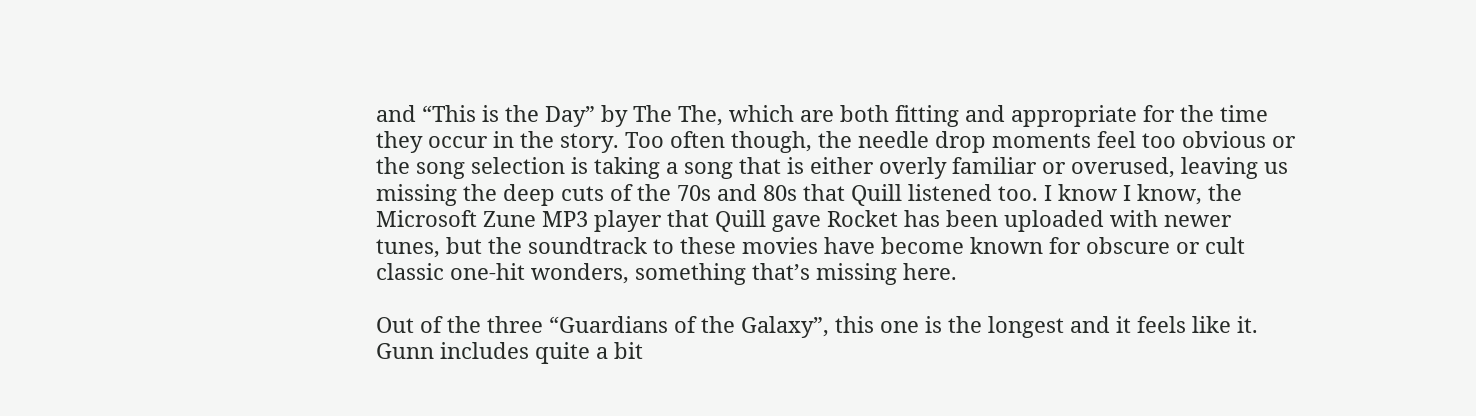and “This is the Day” by The The, which are both fitting and appropriate for the time they occur in the story. Too often though, the needle drop moments feel too obvious or the song selection is taking a song that is either overly familiar or overused, leaving us missing the deep cuts of the 70s and 80s that Quill listened too. I know I know, the Microsoft Zune MP3 player that Quill gave Rocket has been uploaded with newer tunes, but the soundtrack to these movies have become known for obscure or cult classic one-hit wonders, something that’s missing here.

Out of the three “Guardians of the Galaxy”, this one is the longest and it feels like it. Gunn includes quite a bit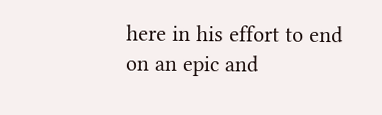here in his effort to end on an epic and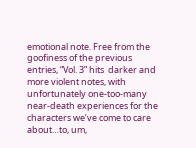emotional note. Free from the goofiness of the previous entries, “Vol. 3” hits  darker and more violent notes, with unfortunately one-too-many near-death experiences for the characters we’ve come to care about…to, um,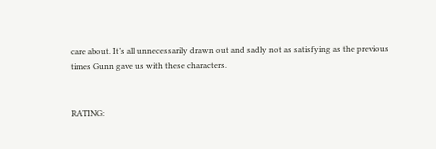care about. It’s all unnecessarily drawn out and sadly not as satisfying as the previous times Gunn gave us with these characters.


RATING: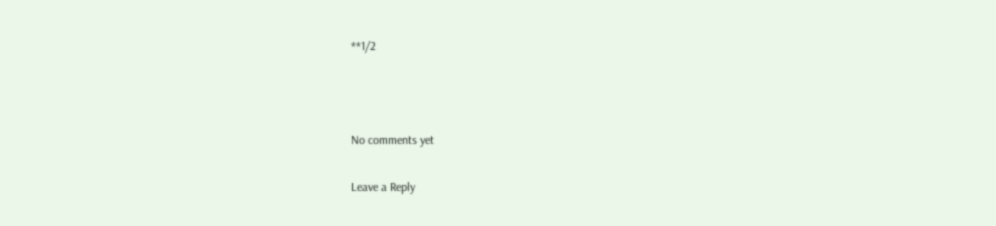**1/2



No comments yet

Leave a Reply